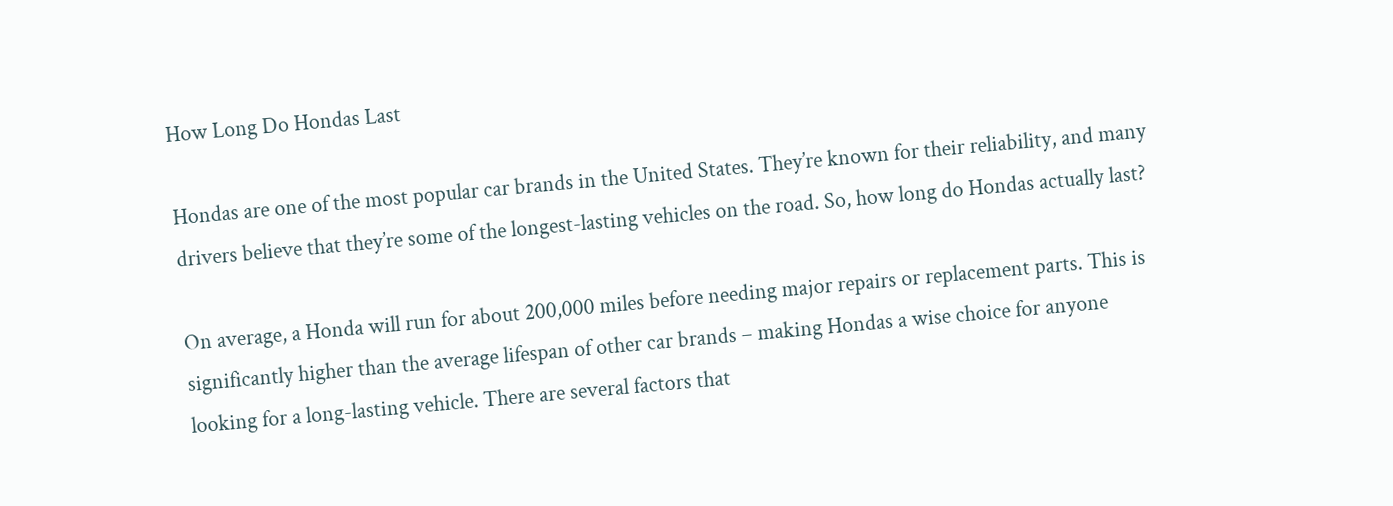How Long Do Hondas Last

Hondas are one of the most popular car brands in the United States. They’re known for their reliability, and many drivers believe that they’re some of the longest-lasting vehicles on the road. So, how long do Hondas actually last?

On average, a Honda will run for about 200,000 miles before needing major repairs or replacement parts. This is significantly higher than the average lifespan of other car brands – making Hondas a wise choice for anyone looking for a long-lasting vehicle. There are several factors that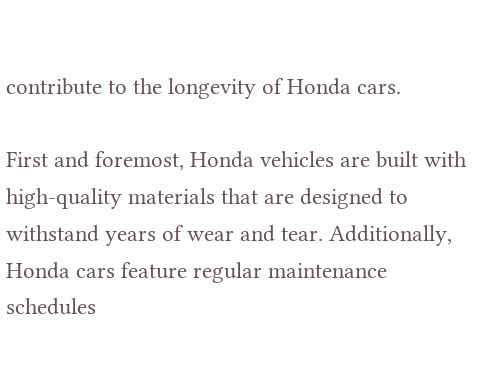contribute to the longevity of Honda cars.

First and foremost, Honda vehicles are built with high-quality materials that are designed to withstand years of wear and tear. Additionally, Honda cars feature regular maintenance schedules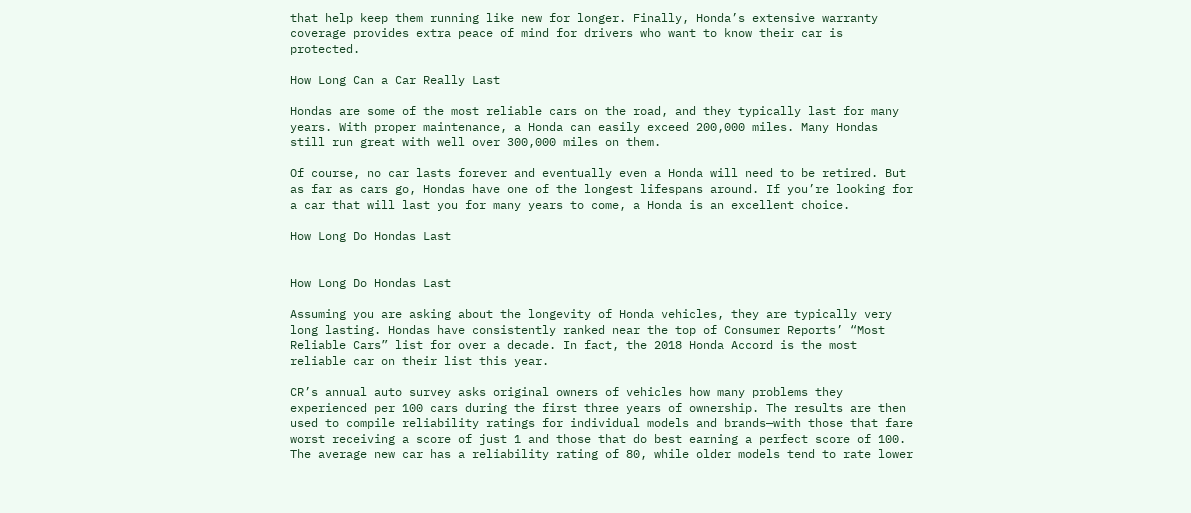that help keep them running like new for longer. Finally, Honda’s extensive warranty coverage provides extra peace of mind for drivers who want to know their car is protected.

How Long Can a Car Really Last

Hondas are some of the most reliable cars on the road, and they typically last for many years. With proper maintenance, a Honda can easily exceed 200,000 miles. Many Hondas still run great with well over 300,000 miles on them.

Of course, no car lasts forever and eventually even a Honda will need to be retired. But as far as cars go, Hondas have one of the longest lifespans around. If you’re looking for a car that will last you for many years to come, a Honda is an excellent choice.

How Long Do Hondas Last


How Long Do Hondas Last

Assuming you are asking about the longevity of Honda vehicles, they are typically very long lasting. Hondas have consistently ranked near the top of Consumer Reports’ “Most Reliable Cars” list for over a decade. In fact, the 2018 Honda Accord is the most reliable car on their list this year.

CR’s annual auto survey asks original owners of vehicles how many problems they experienced per 100 cars during the first three years of ownership. The results are then used to compile reliability ratings for individual models and brands—with those that fare worst receiving a score of just 1 and those that do best earning a perfect score of 100. The average new car has a reliability rating of 80, while older models tend to rate lower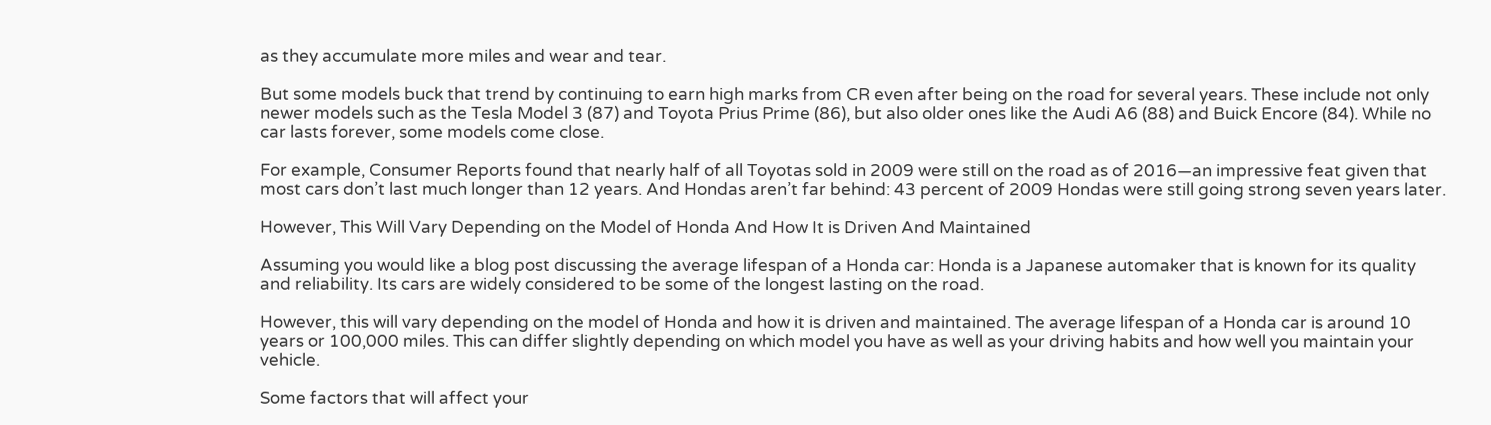as they accumulate more miles and wear and tear.

But some models buck that trend by continuing to earn high marks from CR even after being on the road for several years. These include not only newer models such as the Tesla Model 3 (87) and Toyota Prius Prime (86), but also older ones like the Audi A6 (88) and Buick Encore (84). While no car lasts forever, some models come close.

For example, Consumer Reports found that nearly half of all Toyotas sold in 2009 were still on the road as of 2016—an impressive feat given that most cars don’t last much longer than 12 years. And Hondas aren’t far behind: 43 percent of 2009 Hondas were still going strong seven years later.

However, This Will Vary Depending on the Model of Honda And How It is Driven And Maintained

Assuming you would like a blog post discussing the average lifespan of a Honda car: Honda is a Japanese automaker that is known for its quality and reliability. Its cars are widely considered to be some of the longest lasting on the road.

However, this will vary depending on the model of Honda and how it is driven and maintained. The average lifespan of a Honda car is around 10 years or 100,000 miles. This can differ slightly depending on which model you have as well as your driving habits and how well you maintain your vehicle.

Some factors that will affect your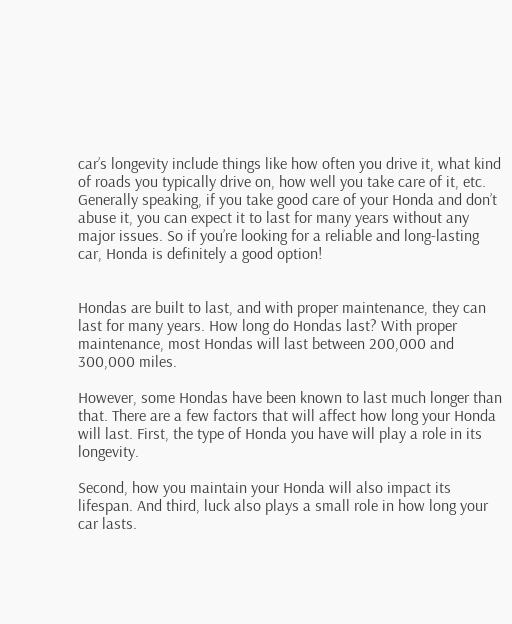car’s longevity include things like how often you drive it, what kind of roads you typically drive on, how well you take care of it, etc. Generally speaking, if you take good care of your Honda and don’t abuse it, you can expect it to last for many years without any major issues. So if you’re looking for a reliable and long-lasting car, Honda is definitely a good option!


Hondas are built to last, and with proper maintenance, they can last for many years. How long do Hondas last? With proper maintenance, most Hondas will last between 200,000 and 300,000 miles.

However, some Hondas have been known to last much longer than that. There are a few factors that will affect how long your Honda will last. First, the type of Honda you have will play a role in its longevity.

Second, how you maintain your Honda will also impact its lifespan. And third, luck also plays a small role in how long your car lasts.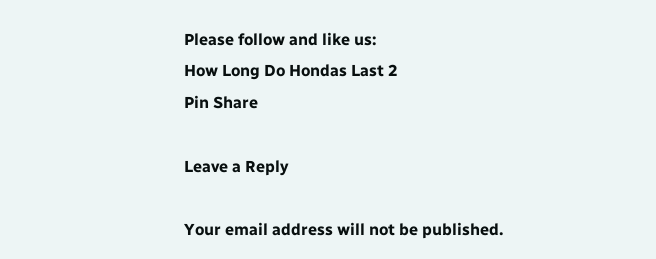Please follow and like us:
How Long Do Hondas Last 2
Pin Share

Leave a Reply

Your email address will not be published.